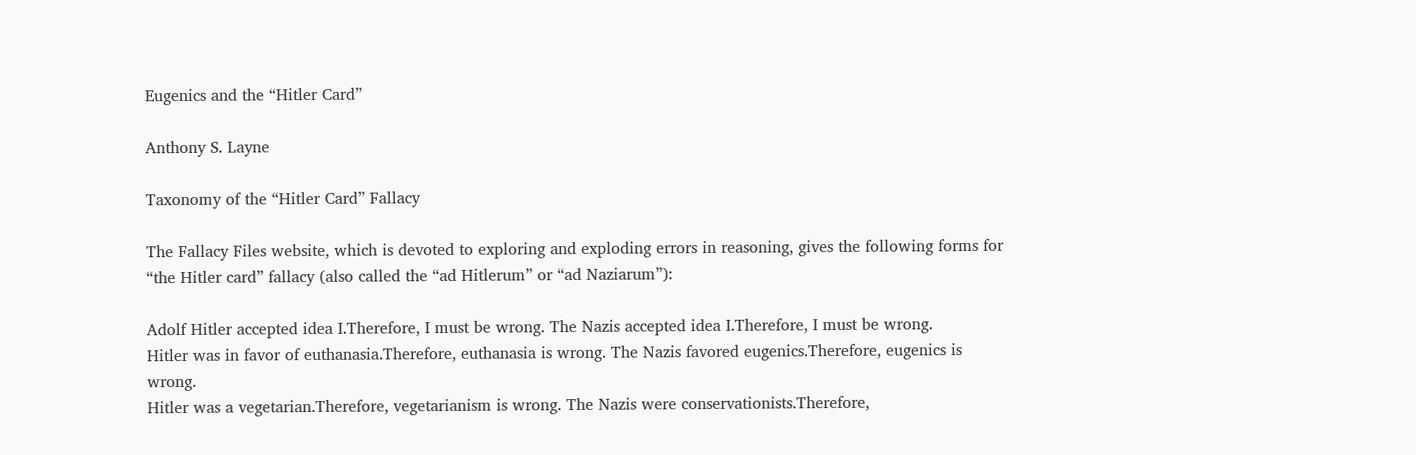Eugenics and the “Hitler Card”

Anthony S. Layne

Taxonomy of the “Hitler Card” Fallacy

The Fallacy Files website, which is devoted to exploring and exploding errors in reasoning, gives the following forms for “the Hitler card” fallacy (also called the “ad Hitlerum” or “ad Naziarum”):

Adolf Hitler accepted idea I.Therefore, I must be wrong. The Nazis accepted idea I.Therefore, I must be wrong.
Hitler was in favor of euthanasia.Therefore, euthanasia is wrong. The Nazis favored eugenics.Therefore, eugenics is wrong.
Hitler was a vegetarian.Therefore, vegetarianism is wrong. The Nazis were conservationists.Therefore,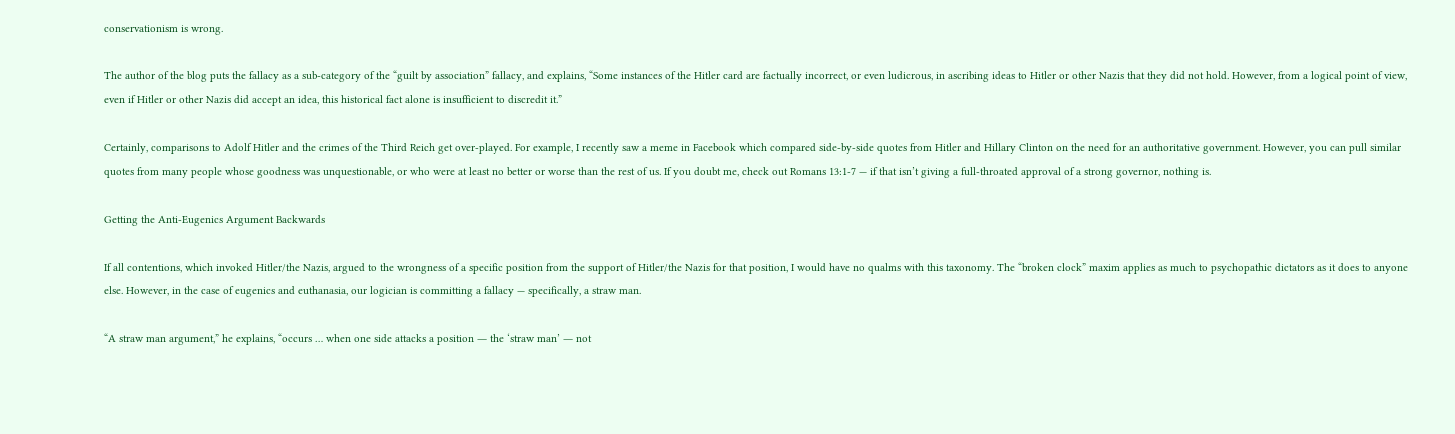conservationism is wrong.

The author of the blog puts the fallacy as a sub-category of the “guilt by association” fallacy, and explains, “Some instances of the Hitler card are factually incorrect, or even ludicrous, in ascribing ideas to Hitler or other Nazis that they did not hold. However, from a logical point of view, even if Hitler or other Nazis did accept an idea, this historical fact alone is insufficient to discredit it.”

Certainly, comparisons to Adolf Hitler and the crimes of the Third Reich get over-played. For example, I recently saw a meme in Facebook which compared side-by-side quotes from Hitler and Hillary Clinton on the need for an authoritative government. However, you can pull similar quotes from many people whose goodness was unquestionable, or who were at least no better or worse than the rest of us. If you doubt me, check out Romans 13:1-7 — if that isn’t giving a full-throated approval of a strong governor, nothing is.

Getting the Anti-Eugenics Argument Backwards

If all contentions, which invoked Hitler/the Nazis, argued to the wrongness of a specific position from the support of Hitler/the Nazis for that position, I would have no qualms with this taxonomy. The “broken clock” maxim applies as much to psychopathic dictators as it does to anyone else. However, in the case of eugenics and euthanasia, our logician is committing a fallacy — specifically, a straw man.

“A straw man argument,” he explains, “occurs … when one side attacks a position ― the ‘straw man’ ― not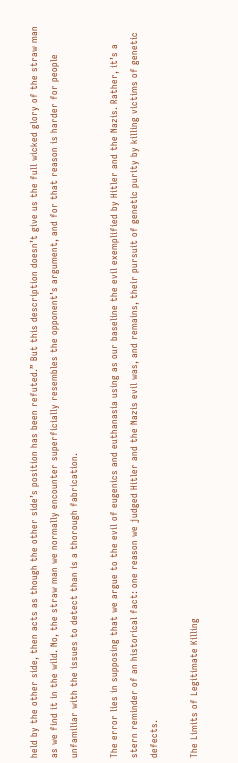held by the other side, then acts as though the other side’s position has been refuted.” But this description doesn’t give us the full wicked glory of the straw man as we find it in the wild. No, the straw man we normally encounter superficially resembles the opponent’s argument, and for that reason is harder for people unfamiliar with the issues to detect than is a thorough fabrication.

The error lies in supposing that we argue to the evil of eugenics and euthanasia using as our baseline the evil exemplified by Hitler and the Nazis. Rather, it’s a stern reminder of an historical fact: one reason we judged Hitler and the Nazis evil was, and remains, their pursuit of genetic purity by killing victims of genetic defects.

The Limits of Legitimate Killing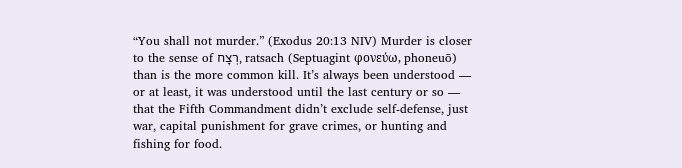“You shall not murder.” (Exodus 20:13 NIV) Murder is closer to the sense of רְצָח, ratsach (Septuagint φονεύω, phoneuō) than is the more common kill. It’s always been understood — or at least, it was understood until the last century or so — that the Fifth Commandment didn’t exclude self-defense, just war, capital punishment for grave crimes, or hunting and fishing for food.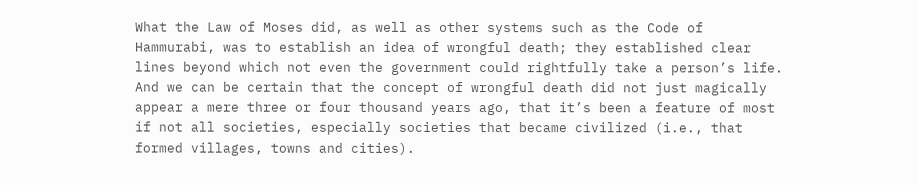What the Law of Moses did, as well as other systems such as the Code of Hammurabi, was to establish an idea of wrongful death; they established clear lines beyond which not even the government could rightfully take a person’s life. And we can be certain that the concept of wrongful death did not just magically appear a mere three or four thousand years ago, that it’s been a feature of most if not all societies, especially societies that became civilized (i.e., that formed villages, towns and cities).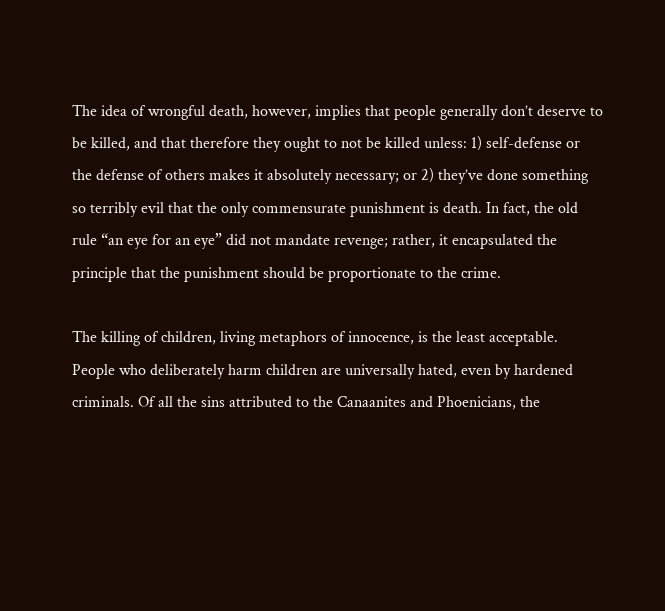The idea of wrongful death, however, implies that people generally don’t deserve to be killed, and that therefore they ought to not be killed unless: 1) self-defense or the defense of others makes it absolutely necessary; or 2) they’ve done something so terribly evil that the only commensurate punishment is death. In fact, the old rule “an eye for an eye” did not mandate revenge; rather, it encapsulated the principle that the punishment should be proportionate to the crime.

The killing of children, living metaphors of innocence, is the least acceptable. People who deliberately harm children are universally hated, even by hardened criminals. Of all the sins attributed to the Canaanites and Phoenicians, the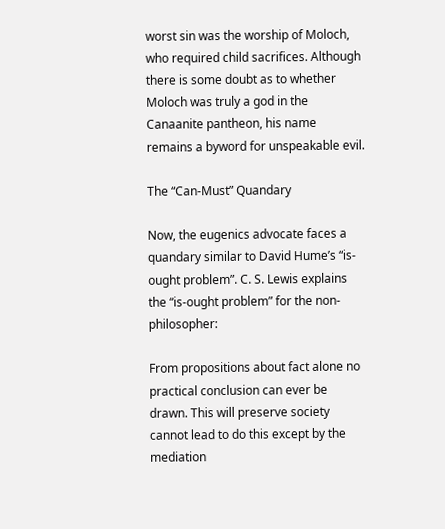worst sin was the worship of Moloch, who required child sacrifices. Although there is some doubt as to whether Moloch was truly a god in the Canaanite pantheon, his name remains a byword for unspeakable evil.

The “Can-Must” Quandary

Now, the eugenics advocate faces a quandary similar to David Hume’s “is-ought problem”. C. S. Lewis explains the “is-ought problem” for the non-philosopher:

From propositions about fact alone no practical conclusion can ever be drawn. This will preserve society cannot lead to do this except by the mediation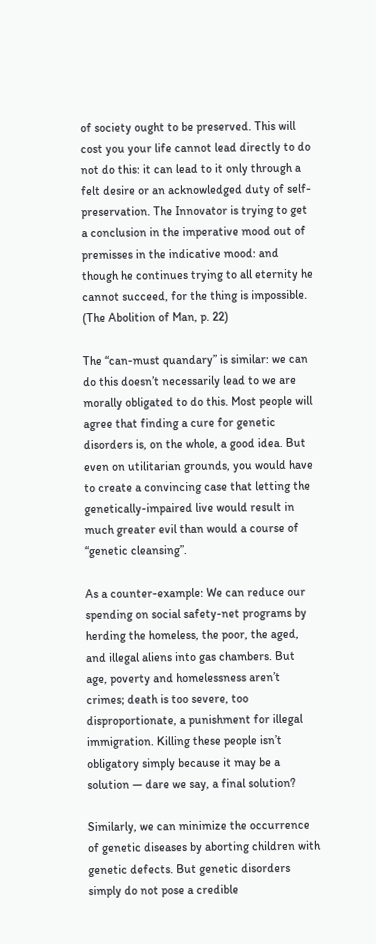of society ought to be preserved. This will cost you your life cannot lead directly to do not do this: it can lead to it only through a felt desire or an acknowledged duty of self-preservation. The Innovator is trying to get a conclusion in the imperative mood out of premisses in the indicative mood: and though he continues trying to all eternity he cannot succeed, for the thing is impossible. (The Abolition of Man, p. 22)

The “can-must quandary” is similar: we can do this doesn’t necessarily lead to we are morally obligated to do this. Most people will agree that finding a cure for genetic disorders is, on the whole, a good idea. But even on utilitarian grounds, you would have to create a convincing case that letting the genetically-impaired live would result in much greater evil than would a course of “genetic cleansing”.

As a counter-example: We can reduce our spending on social safety-net programs by herding the homeless, the poor, the aged, and illegal aliens into gas chambers. But age, poverty and homelessness aren’t crimes; death is too severe, too disproportionate, a punishment for illegal immigration. Killing these people isn’t obligatory simply because it may be a solution — dare we say, a final solution?

Similarly, we can minimize the occurrence of genetic diseases by aborting children with genetic defects. But genetic disorders simply do not pose a credible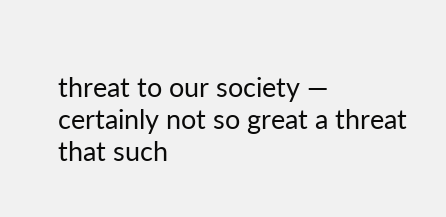threat to our society — certainly not so great a threat that such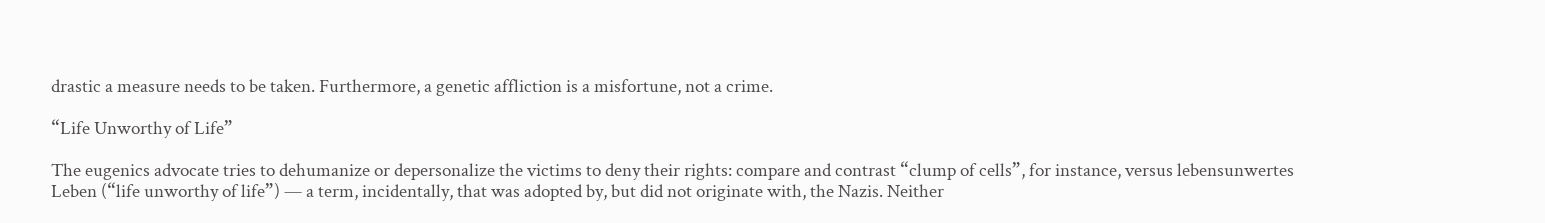drastic a measure needs to be taken. Furthermore, a genetic affliction is a misfortune, not a crime.

“Life Unworthy of Life”

The eugenics advocate tries to dehumanize or depersonalize the victims to deny their rights: compare and contrast “clump of cells”, for instance, versus lebensunwertes Leben (“life unworthy of life”) — a term, incidentally, that was adopted by, but did not originate with, the Nazis. Neither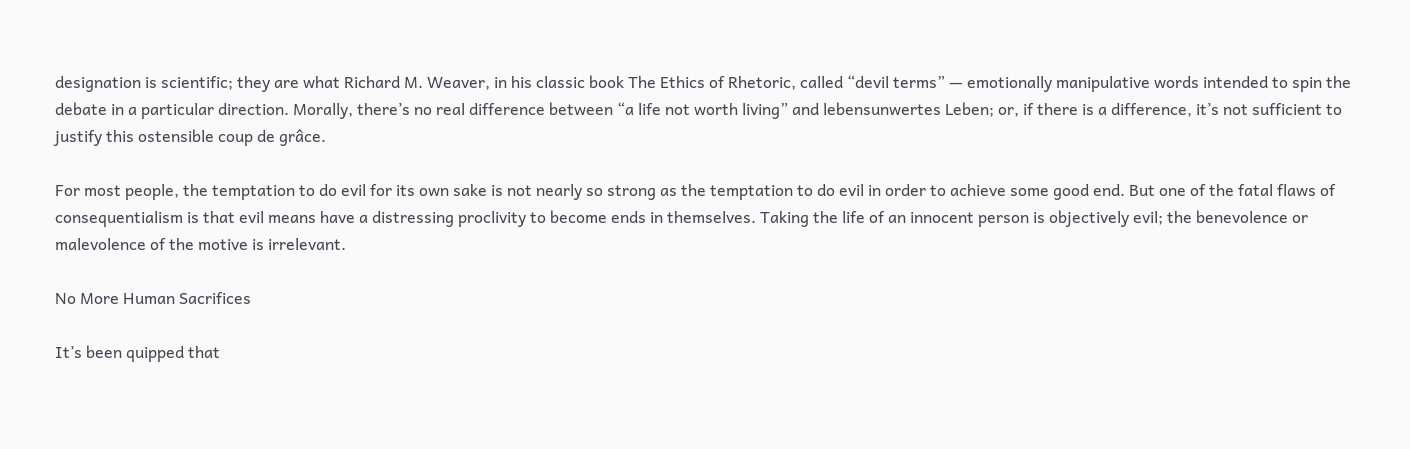designation is scientific; they are what Richard M. Weaver, in his classic book The Ethics of Rhetoric, called “devil terms” — emotionally manipulative words intended to spin the debate in a particular direction. Morally, there’s no real difference between “a life not worth living” and lebensunwertes Leben; or, if there is a difference, it’s not sufficient to justify this ostensible coup de grâce.

For most people, the temptation to do evil for its own sake is not nearly so strong as the temptation to do evil in order to achieve some good end. But one of the fatal flaws of consequentialism is that evil means have a distressing proclivity to become ends in themselves. Taking the life of an innocent person is objectively evil; the benevolence or malevolence of the motive is irrelevant.

No More Human Sacrifices

It’s been quipped that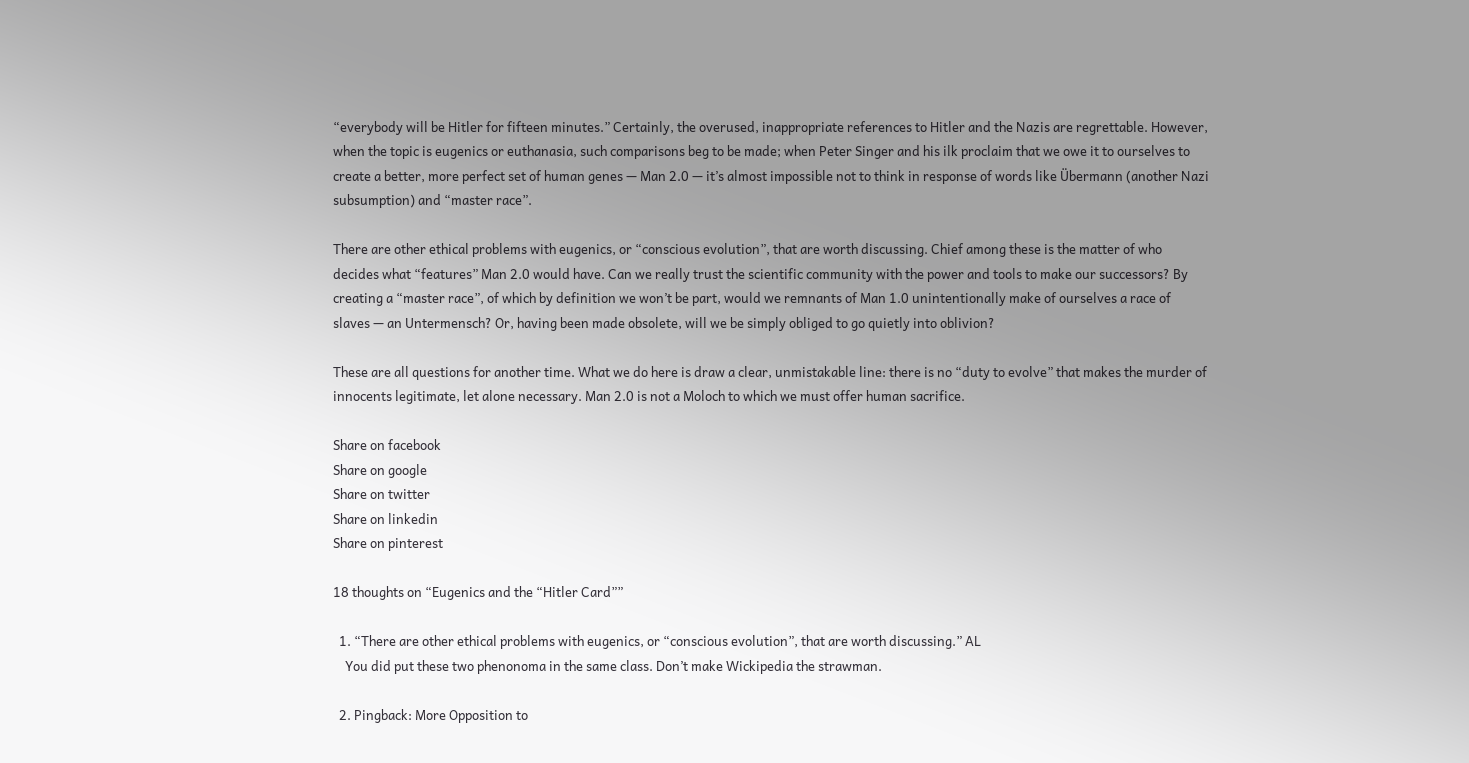“everybody will be Hitler for fifteen minutes.” Certainly, the overused, inappropriate references to Hitler and the Nazis are regrettable. However, when the topic is eugenics or euthanasia, such comparisons beg to be made; when Peter Singer and his ilk proclaim that we owe it to ourselves to create a better, more perfect set of human genes — Man 2.0 — it’s almost impossible not to think in response of words like Übermann (another Nazi subsumption) and “master race”.

There are other ethical problems with eugenics, or “conscious evolution”, that are worth discussing. Chief among these is the matter of who decides what “features” Man 2.0 would have. Can we really trust the scientific community with the power and tools to make our successors? By creating a “master race”, of which by definition we won’t be part, would we remnants of Man 1.0 unintentionally make of ourselves a race of slaves — an Untermensch? Or, having been made obsolete, will we be simply obliged to go quietly into oblivion?

These are all questions for another time. What we do here is draw a clear, unmistakable line: there is no “duty to evolve” that makes the murder of innocents legitimate, let alone necessary. Man 2.0 is not a Moloch to which we must offer human sacrifice.

Share on facebook
Share on google
Share on twitter
Share on linkedin
Share on pinterest

18 thoughts on “Eugenics and the “Hitler Card””

  1. “There are other ethical problems with eugenics, or “conscious evolution”, that are worth discussing.” AL
    You did put these two phenonoma in the same class. Don’t make Wickipedia the strawman.

  2. Pingback: More Opposition to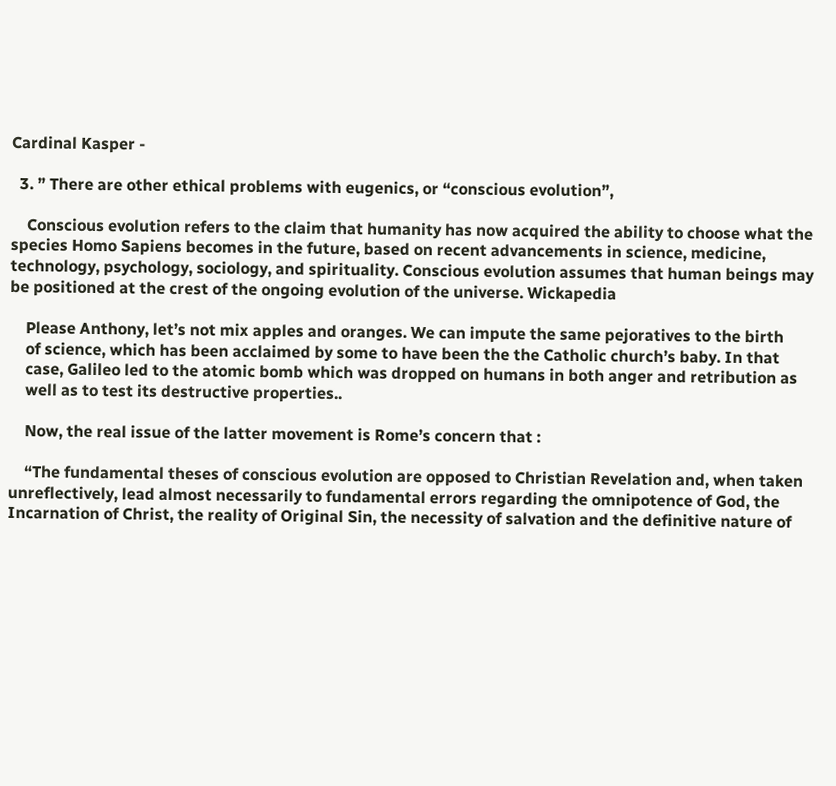Cardinal Kasper -

  3. ” There are other ethical problems with eugenics, or “conscious evolution”,

    Conscious evolution refers to the claim that humanity has now acquired the ability to choose what the species Homo Sapiens becomes in the future, based on recent advancements in science, medicine, technology, psychology, sociology, and spirituality. Conscious evolution assumes that human beings may be positioned at the crest of the ongoing evolution of the universe. Wickapedia

    Please Anthony, let’s not mix apples and oranges. We can impute the same pejoratives to the birth
    of science, which has been acclaimed by some to have been the the Catholic church’s baby. In that
    case, Galileo led to the atomic bomb which was dropped on humans in both anger and retribution as
    well as to test its destructive properties..

    Now, the real issue of the latter movement is Rome’s concern that :

    “The fundamental theses of conscious evolution are opposed to Christian Revelation and, when taken unreflectively, lead almost necessarily to fundamental errors regarding the omnipotence of God, the Incarnation of Christ, the reality of Original Sin, the necessity of salvation and the definitive nature of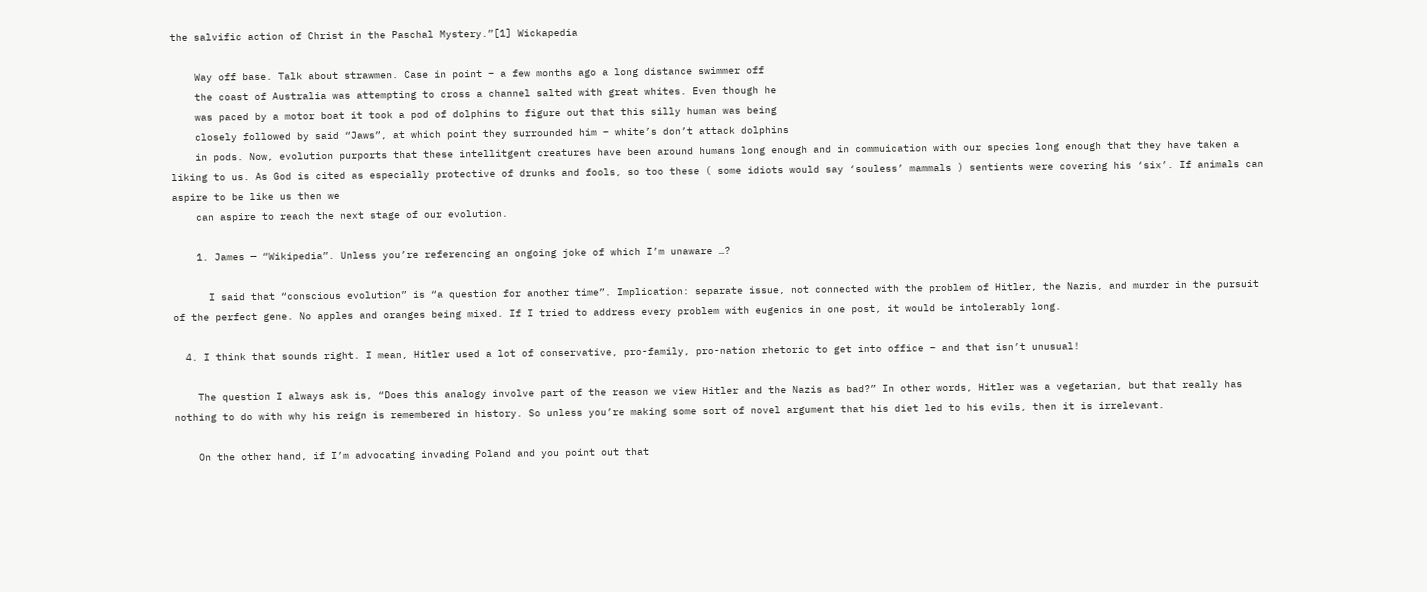the salvific action of Christ in the Paschal Mystery.”[1] Wickapedia

    Way off base. Talk about strawmen. Case in point – a few months ago a long distance swimmer off
    the coast of Australia was attempting to cross a channel salted with great whites. Even though he
    was paced by a motor boat it took a pod of dolphins to figure out that this silly human was being
    closely followed by said “Jaws”, at which point they surrounded him – white’s don’t attack dolphins
    in pods. Now, evolution purports that these intellitgent creatures have been around humans long enough and in commuication with our species long enough that they have taken a liking to us. As God is cited as especially protective of drunks and fools, so too these ( some idiots would say ‘souless’ mammals ) sentients were covering his ‘six’. If animals can aspire to be like us then we
    can aspire to reach the next stage of our evolution.

    1. James — “Wikipedia”. Unless you’re referencing an ongoing joke of which I’m unaware …?

      I said that “conscious evolution” is “a question for another time”. Implication: separate issue, not connected with the problem of Hitler, the Nazis, and murder in the pursuit of the perfect gene. No apples and oranges being mixed. If I tried to address every problem with eugenics in one post, it would be intolerably long.

  4. I think that sounds right. I mean, Hitler used a lot of conservative, pro-family, pro-nation rhetoric to get into office – and that isn’t unusual!

    The question I always ask is, “Does this analogy involve part of the reason we view Hitler and the Nazis as bad?” In other words, Hitler was a vegetarian, but that really has nothing to do with why his reign is remembered in history. So unless you’re making some sort of novel argument that his diet led to his evils, then it is irrelevant.

    On the other hand, if I’m advocating invading Poland and you point out that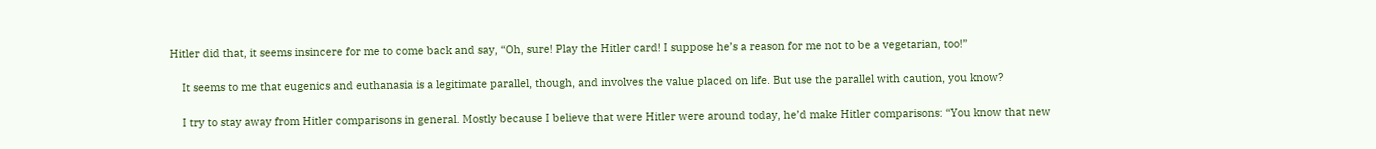Hitler did that, it seems insincere for me to come back and say, “Oh, sure! Play the Hitler card! I suppose he’s a reason for me not to be a vegetarian, too!”

    It seems to me that eugenics and euthanasia is a legitimate parallel, though, and involves the value placed on life. But use the parallel with caution, you know?

    I try to stay away from Hitler comparisons in general. Mostly because I believe that were Hitler were around today, he’d make Hitler comparisons: “You know that new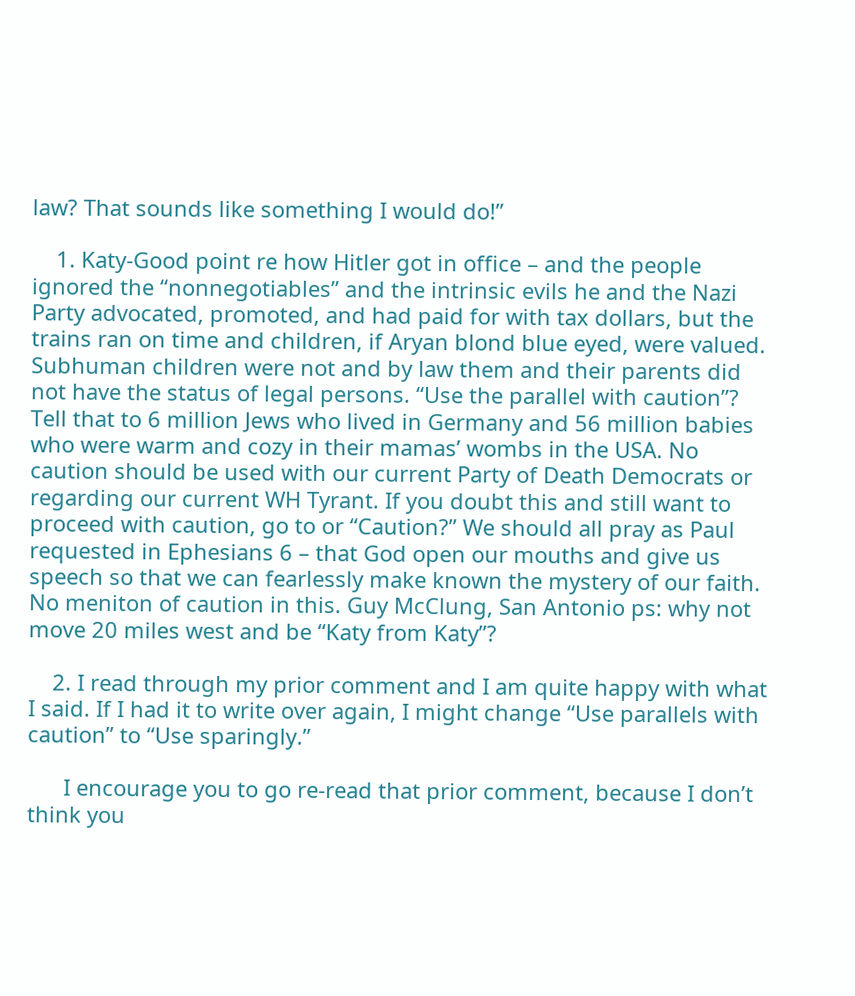law? That sounds like something I would do!”

    1. Katy-Good point re how Hitler got in office – and the people ignored the “nonnegotiables” and the intrinsic evils he and the Nazi Party advocated, promoted, and had paid for with tax dollars, but the trains ran on time and children, if Aryan blond blue eyed, were valued. Subhuman children were not and by law them and their parents did not have the status of legal persons. “Use the parallel with caution”? Tell that to 6 million Jews who lived in Germany and 56 million babies who were warm and cozy in their mamas’ wombs in the USA. No caution should be used with our current Party of Death Democrats or regarding our current WH Tyrant. If you doubt this and still want to proceed with caution, go to or “Caution?” We should all pray as Paul requested in Ephesians 6 – that God open our mouths and give us speech so that we can fearlessly make known the mystery of our faith. No meniton of caution in this. Guy McClung, San Antonio ps: why not move 20 miles west and be “Katy from Katy”?

    2. I read through my prior comment and I am quite happy with what I said. If I had it to write over again, I might change “Use parallels with caution” to “Use sparingly.”

      I encourage you to go re-read that prior comment, because I don’t think you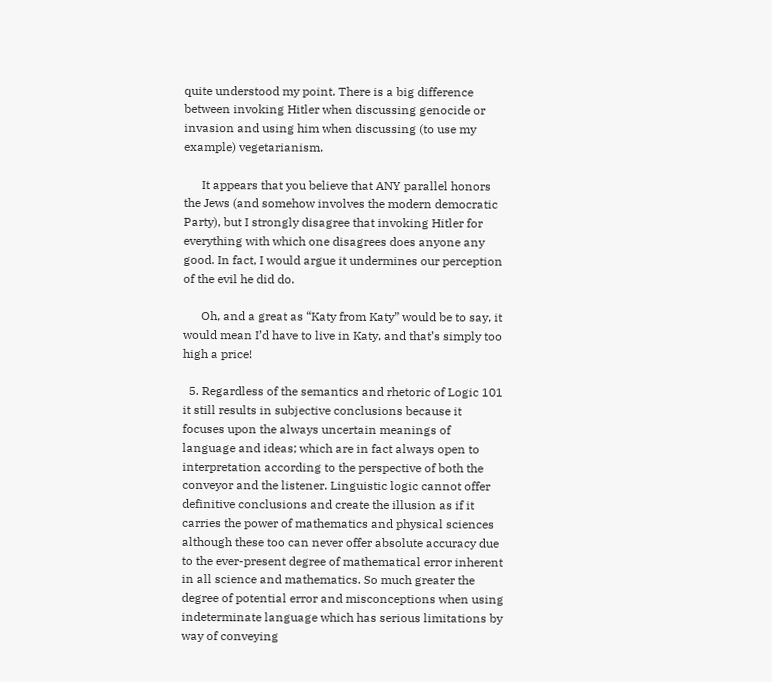quite understood my point. There is a big difference between invoking Hitler when discussing genocide or invasion and using him when discussing (to use my example) vegetarianism.

      It appears that you believe that ANY parallel honors the Jews (and somehow involves the modern democratic Party), but I strongly disagree that invoking Hitler for everything with which one disagrees does anyone any good. In fact, I would argue it undermines our perception of the evil he did do.

      Oh, and a great as “Katy from Katy” would be to say, it would mean I’d have to live in Katy, and that’s simply too high a price!

  5. Regardless of the semantics and rhetoric of Logic 101 it still results in subjective conclusions because it focuses upon the always uncertain meanings of language and ideas; which are in fact always open to interpretation according to the perspective of both the conveyor and the listener. Linguistic logic cannot offer definitive conclusions and create the illusion as if it carries the power of mathematics and physical sciences although these too can never offer absolute accuracy due to the ever-present degree of mathematical error inherent in all science and mathematics. So much greater the degree of potential error and misconceptions when using indeterminate language which has serious limitations by way of conveying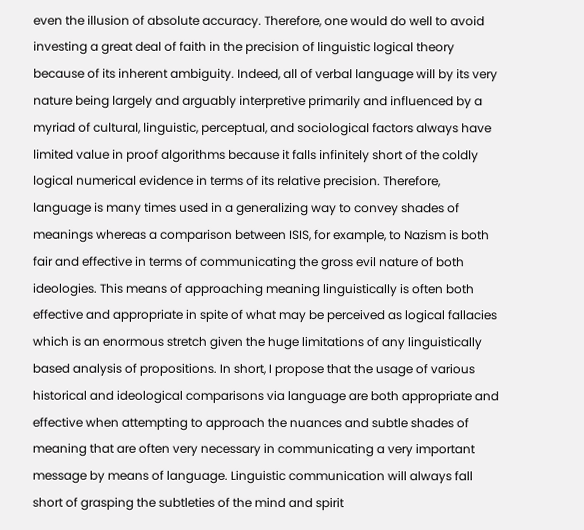even the illusion of absolute accuracy. Therefore, one would do well to avoid investing a great deal of faith in the precision of linguistic logical theory because of its inherent ambiguity. Indeed, all of verbal language will by its very nature being largely and arguably interpretive primarily and influenced by a myriad of cultural, linguistic, perceptual, and sociological factors always have limited value in proof algorithms because it falls infinitely short of the coldly logical numerical evidence in terms of its relative precision. Therefore, language is many times used in a generalizing way to convey shades of meanings whereas a comparison between ISIS, for example, to Nazism is both fair and effective in terms of communicating the gross evil nature of both ideologies. This means of approaching meaning linguistically is often both effective and appropriate in spite of what may be perceived as logical fallacies which is an enormous stretch given the huge limitations of any linguistically based analysis of propositions. In short, I propose that the usage of various historical and ideological comparisons via language are both appropriate and effective when attempting to approach the nuances and subtle shades of meaning that are often very necessary in communicating a very important message by means of language. Linguistic communication will always fall short of grasping the subtleties of the mind and spirit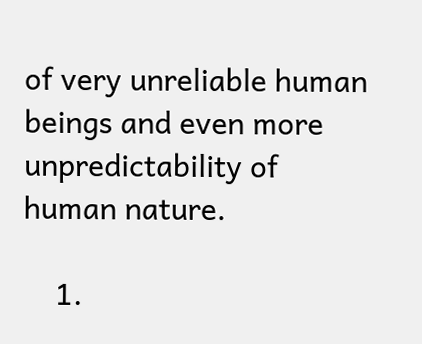of very unreliable human beings and even more unpredictability of human nature.

    1.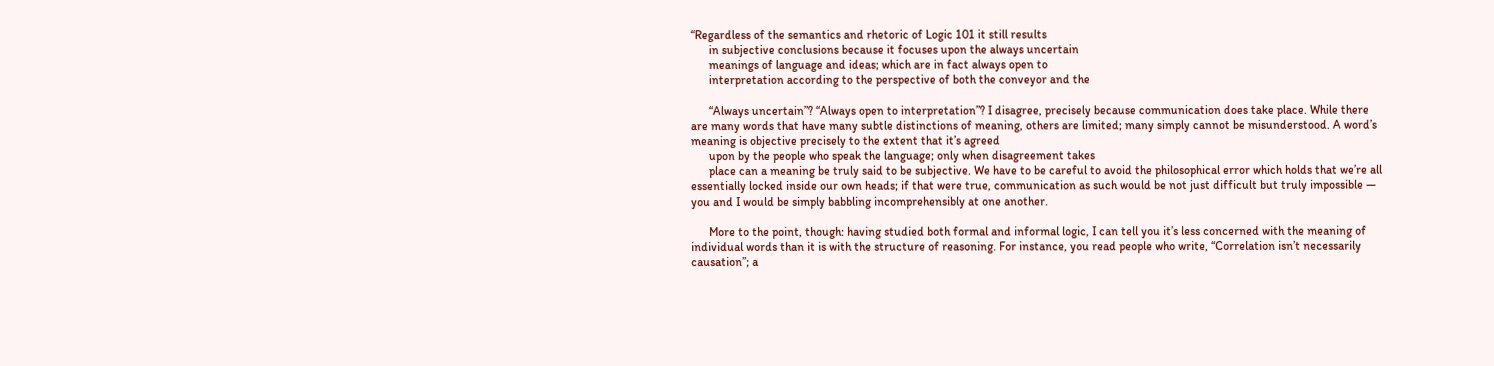“Regardless of the semantics and rhetoric of Logic 101 it still results
      in subjective conclusions because it focuses upon the always uncertain
      meanings of language and ideas; which are in fact always open to
      interpretation according to the perspective of both the conveyor and the

      “Always uncertain”? “Always open to interpretation”? I disagree, precisely because communication does take place. While there are many words that have many subtle distinctions of meaning, others are limited; many simply cannot be misunderstood. A word’s meaning is objective precisely to the extent that it’s agreed
      upon by the people who speak the language; only when disagreement takes
      place can a meaning be truly said to be subjective. We have to be careful to avoid the philosophical error which holds that we’re all essentially locked inside our own heads; if that were true, communication as such would be not just difficult but truly impossible — you and I would be simply babbling incomprehensibly at one another.

      More to the point, though: having studied both formal and informal logic, I can tell you it’s less concerned with the meaning of individual words than it is with the structure of reasoning. For instance, you read people who write, “Correlation isn’t necessarily causation”; a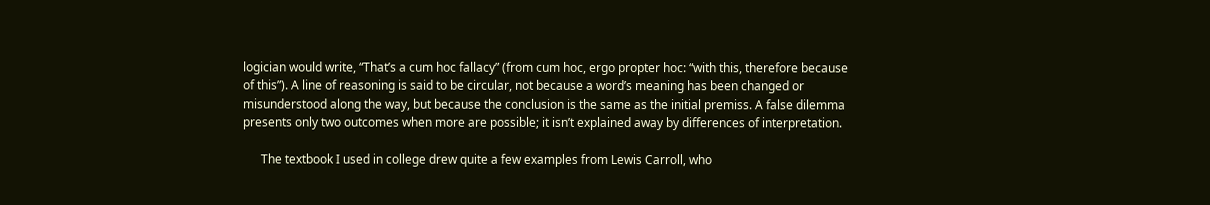logician would write, “That’s a cum hoc fallacy” (from cum hoc, ergo propter hoc: “with this, therefore because of this”). A line of reasoning is said to be circular, not because a word’s meaning has been changed or misunderstood along the way, but because the conclusion is the same as the initial premiss. A false dilemma presents only two outcomes when more are possible; it isn’t explained away by differences of interpretation.

      The textbook I used in college drew quite a few examples from Lewis Carroll, who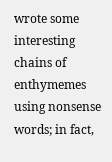wrote some interesting chains of enthymemes using nonsense words; in fact,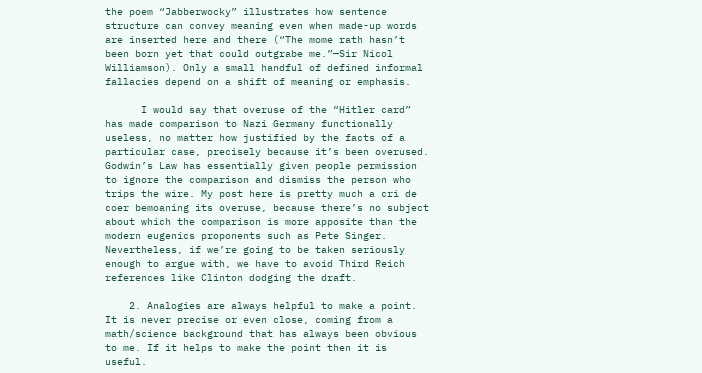the poem “Jabberwocky” illustrates how sentence structure can convey meaning even when made-up words are inserted here and there (“The mome rath hasn’t been born yet that could outgrabe me.”—Sir Nicol Williamson). Only a small handful of defined informal fallacies depend on a shift of meaning or emphasis.

      I would say that overuse of the “Hitler card” has made comparison to Nazi Germany functionally useless, no matter how justified by the facts of a particular case, precisely because it’s been overused. Godwin’s Law has essentially given people permission to ignore the comparison and dismiss the person who trips the wire. My post here is pretty much a cri de coer bemoaning its overuse, because there’s no subject about which the comparison is more apposite than the modern eugenics proponents such as Pete Singer. Nevertheless, if we’re going to be taken seriously enough to argue with, we have to avoid Third Reich references like Clinton dodging the draft.

    2. Analogies are always helpful to make a point. It is never precise or even close, coming from a math/science background that has always been obvious to me. If it helps to make the point then it is useful.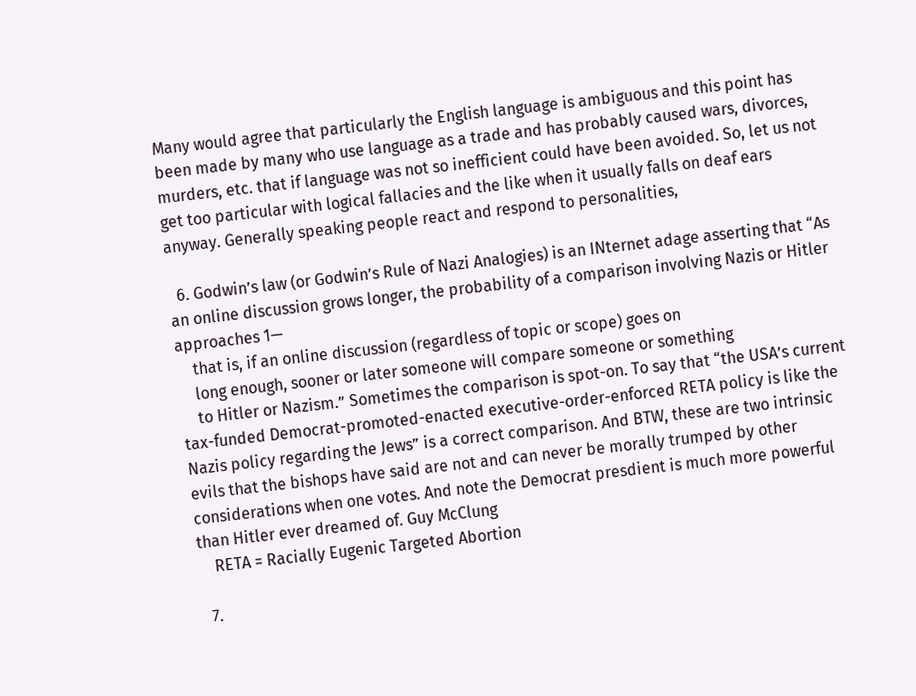Many would agree that particularly the English language is ambiguous and this point has been made by many who use language as a trade and has probably caused wars, divorces, murders, etc. that if language was not so inefficient could have been avoided. So, let us not get too particular with logical fallacies and the like when it usually falls on deaf ears anyway. Generally speaking people react and respond to personalities,

  6. Godwin’s law (or Godwin’s Rule of Nazi Analogies) is an INternet adage asserting that “As an online discussion grows longer, the probability of a comparison involving Nazis or Hitler approaches 1—
    that is, if an online discussion (regardless of topic or scope) goes on
    long enough, sooner or later someone will compare someone or something
    to Hitler or Nazism.” Sometimes the comparison is spot-on. To say that “the USA’s current tax-funded Democrat-promoted-enacted executive-order-enforced RETA policy is like the Nazis policy regarding the Jews” is a correct comparison. And BTW, these are two intrinsic evils that the bishops have said are not and can never be morally trumped by other considerations when one votes. And note the Democrat presdient is much more powerful than Hitler ever dreamed of. Guy McClung
    RETA = Racially Eugenic Targeted Abortion

  7.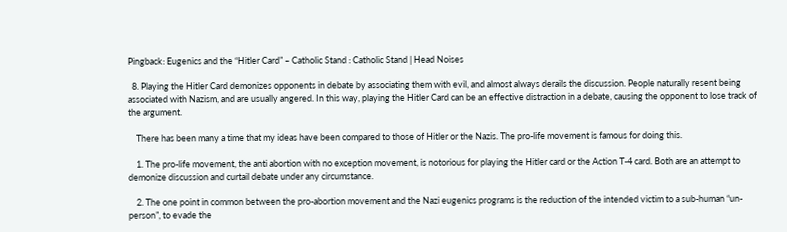Pingback: Eugenics and the “Hitler Card” – Catholic Stand : Catholic Stand | Head Noises

  8. Playing the Hitler Card demonizes opponents in debate by associating them with evil, and almost always derails the discussion. People naturally resent being associated with Nazism, and are usually angered. In this way, playing the Hitler Card can be an effective distraction in a debate, causing the opponent to lose track of the argument.

    There has been many a time that my ideas have been compared to those of Hitler or the Nazis. The pro-life movement is famous for doing this.

    1. The pro-life movement, the anti abortion with no exception movement, is notorious for playing the Hitler card or the Action T-4 card. Both are an attempt to demonize discussion and curtail debate under any circumstance.

    2. The one point in common between the pro-abortion movement and the Nazi eugenics programs is the reduction of the intended victim to a sub-human “un-person”, to evade the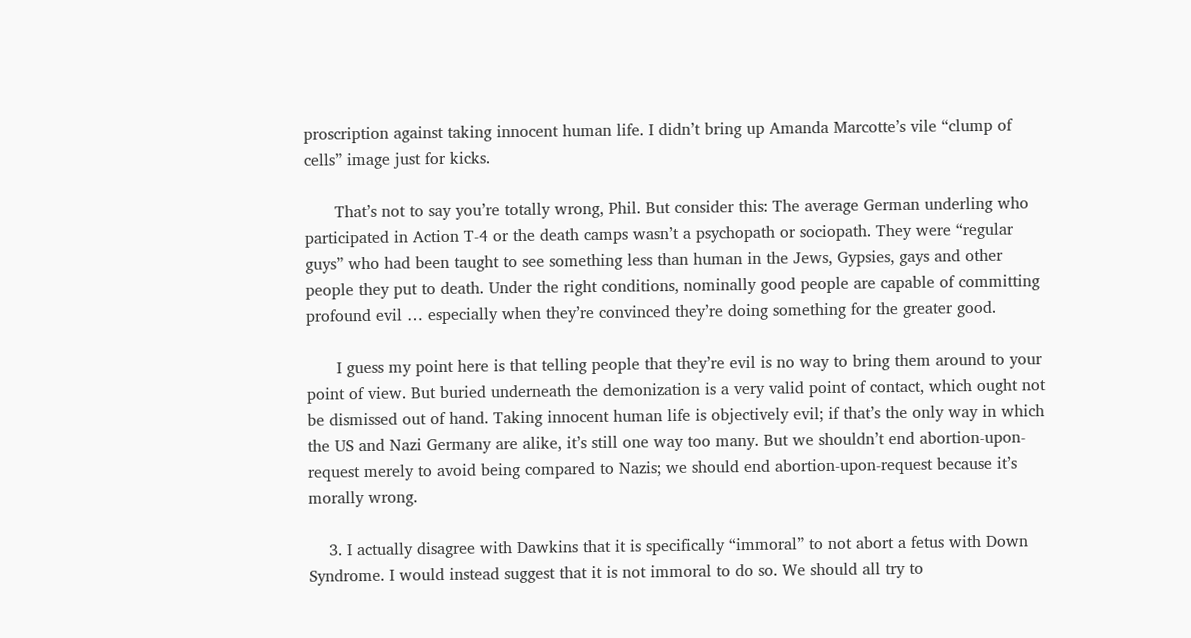proscription against taking innocent human life. I didn’t bring up Amanda Marcotte’s vile “clump of cells” image just for kicks.

      That’s not to say you’re totally wrong, Phil. But consider this: The average German underling who participated in Action T-4 or the death camps wasn’t a psychopath or sociopath. They were “regular guys” who had been taught to see something less than human in the Jews, Gypsies, gays and other people they put to death. Under the right conditions, nominally good people are capable of committing profound evil … especially when they’re convinced they’re doing something for the greater good.

      I guess my point here is that telling people that they’re evil is no way to bring them around to your point of view. But buried underneath the demonization is a very valid point of contact, which ought not be dismissed out of hand. Taking innocent human life is objectively evil; if that’s the only way in which the US and Nazi Germany are alike, it’s still one way too many. But we shouldn’t end abortion-upon-request merely to avoid being compared to Nazis; we should end abortion-upon-request because it’s morally wrong.

    3. I actually disagree with Dawkins that it is specifically “immoral” to not abort a fetus with Down Syndrome. I would instead suggest that it is not immoral to do so. We should all try to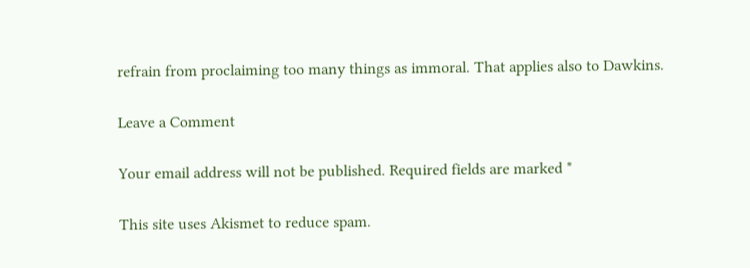refrain from proclaiming too many things as immoral. That applies also to Dawkins.

Leave a Comment

Your email address will not be published. Required fields are marked *

This site uses Akismet to reduce spam.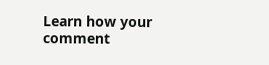Learn how your comment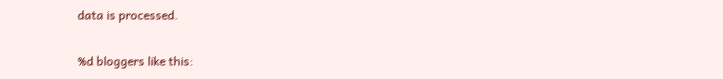data is processed.

%d bloggers like this: